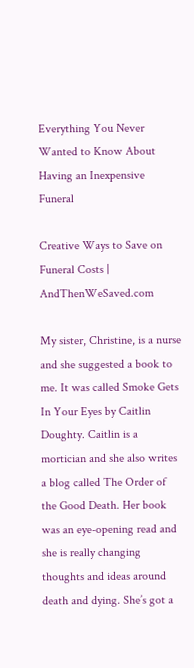Everything You Never Wanted to Know About Having an Inexpensive Funeral

Creative Ways to Save on Funeral Costs | AndThenWeSaved.com

My sister, Christine, is a nurse and she suggested a book to me. It was called Smoke Gets In Your Eyes by Caitlin Doughty. Caitlin is a mortician and she also writes a blog called The Order of the Good Death. Her book was an eye-opening read and she is really changing thoughts and ideas around death and dying. She’s got a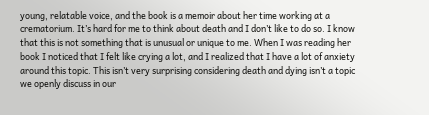young, relatable voice, and the book is a memoir about her time working at a crematorium. It’s hard for me to think about death and I don’t like to do so. I know that this is not something that is unusual or unique to me. When I was reading her book I noticed that I felt like crying a lot, and I realized that I have a lot of anxiety around this topic. This isn’t very surprising considering death and dying isn’t a topic we openly discuss in our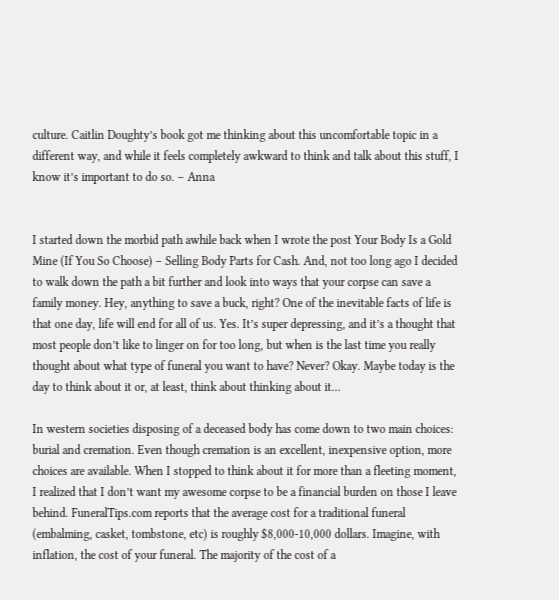culture. Caitlin Doughty’s book got me thinking about this uncomfortable topic in a different way, and while it feels completely awkward to think and talk about this stuff, I know it’s important to do so. – Anna


I started down the morbid path awhile back when I wrote the post Your Body Is a Gold Mine (If You So Choose) – Selling Body Parts for Cash. And, not too long ago I decided to walk down the path a bit further and look into ways that your corpse can save a family money. Hey, anything to save a buck, right? One of the inevitable facts of life is that one day, life will end for all of us. Yes. It’s super depressing, and it’s a thought that most people don’t like to linger on for too long, but when is the last time you really thought about what type of funeral you want to have? Never? Okay. Maybe today is the day to think about it or, at least, think about thinking about it…

In western societies disposing of a deceased body has come down to two main choices: burial and cremation. Even though cremation is an excellent, inexpensive option, more choices are available. When I stopped to think about it for more than a fleeting moment, I realized that I don’t want my awesome corpse to be a financial burden on those I leave behind. FuneralTips.com reports that the average cost for a traditional funeral (embalming, casket, tombstone, etc) is roughly $8,000-10,000 dollars. Imagine, with inflation, the cost of your funeral. The majority of the cost of a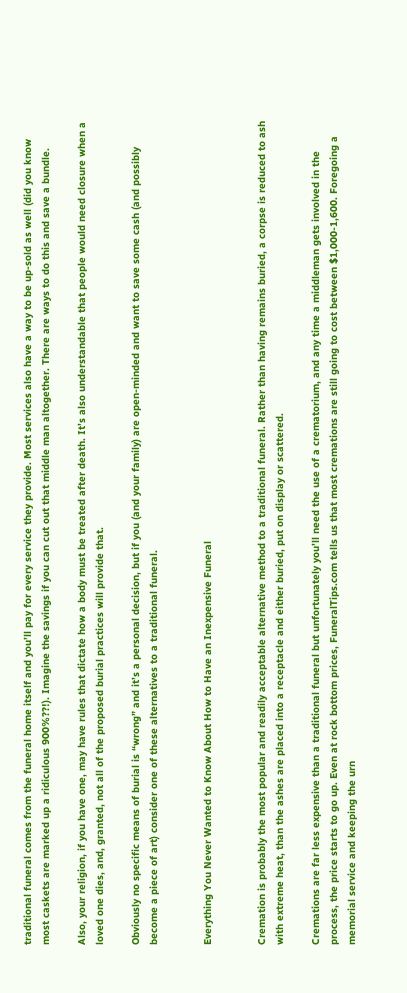traditional funeral comes from the funeral home itself and you’ll pay for every service they provide. Most services also have a way to be up-sold as well (did you know most caskets are marked up a ridiculous 900%??!). Imagine the savings if you can cut out that middle man altogether. There are ways to do this and save a bundle.

Also, your religion, if you have one, may have rules that dictate how a body must be treated after death. It’s also understandable that people would need closure when a loved one dies, and, granted, not all of the proposed burial practices will provide that.

Obviously no specific means of burial is “wrong” and it’s a personal decision, but if you (and your family) are open-minded and want to save some cash (and possibly become a piece of art) consider one of these alternatives to a traditional funeral.


Everything You Never Wanted to Know About How to Have an Inexpensive Funeral


Cremation is probably the most popular and readily acceptable alternative method to a traditional funeral. Rather than having remains buried, a corpse is reduced to ash with extreme heat, than the ashes are placed into a receptacle and either buried, put on display or scattered.

Cremations are far less expensive than a traditional funeral but unfortunately you’ll need the use of a crematorium, and any time a middleman gets involved in the process, the price starts to go up. Even at rock bottom prices, FuneralTips.com tells us that most cremations are still going to cost between $1,000-1,600. Foregoing a memorial service and keeping the urn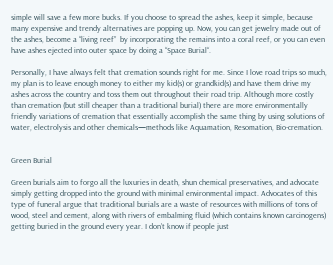simple will save a few more bucks. If you choose to spread the ashes, keep it simple, because many expensive and trendy alternatives are popping up. Now, you can get jewelry made out of the ashes, become a “living reef”  by incorporating the remains into a coral reef, or you can even have ashes ejected into outer space by doing a “Space Burial“.

Personally, I have always felt that cremation sounds right for me. Since I love road trips so much, my plan is to leave enough money to either my kid(s) or grandkid(s) and have them drive my ashes across the country and toss them out throughout their road trip. Although more costly than cremation (but still cheaper than a traditional burial) there are more environmentally friendly variations of cremation that essentially accomplish the same thing by using solutions of water, electrolysis and other chemicals—methods like Aquamation, Resomation, Bio-cremation.


Green Burial

Green burials aim to forgo all the luxuries in death, shun chemical preservatives, and advocate simply getting dropped into the ground with minimal environmental impact. Advocates of this type of funeral argue that traditional burials are a waste of resources with millions of tons of wood, steel and cement, along with rivers of embalming fluid (which contains known carcinogens) getting buried in the ground every year. I don’t know if people just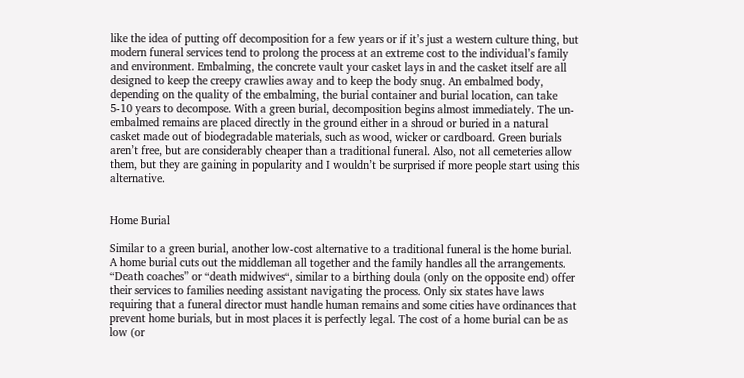like the idea of putting off decomposition for a few years or if it’s just a western culture thing, but modern funeral services tend to prolong the process at an extreme cost to the individual’s family and environment. Embalming, the concrete vault your casket lays in and the casket itself are all designed to keep the creepy crawlies away and to keep the body snug. An embalmed body, depending on the quality of the embalming, the burial container and burial location, can take 5-10 years to decompose. With a green burial, decomposition begins almost immediately. The un-embalmed remains are placed directly in the ground either in a shroud or buried in a natural casket made out of biodegradable materials, such as wood, wicker or cardboard. Green burials aren’t free, but are considerably cheaper than a traditional funeral. Also, not all cemeteries allow them, but they are gaining in popularity and I wouldn’t be surprised if more people start using this alternative.


Home Burial

Similar to a green burial, another low-cost alternative to a traditional funeral is the home burial. A home burial cuts out the middleman all together and the family handles all the arrangements. “Death coaches” or “death midwives“, similar to a birthing doula (only on the opposite end) offer their services to families needing assistant navigating the process. Only six states have laws requiring that a funeral director must handle human remains and some cities have ordinances that prevent home burials, but in most places it is perfectly legal. The cost of a home burial can be as low (or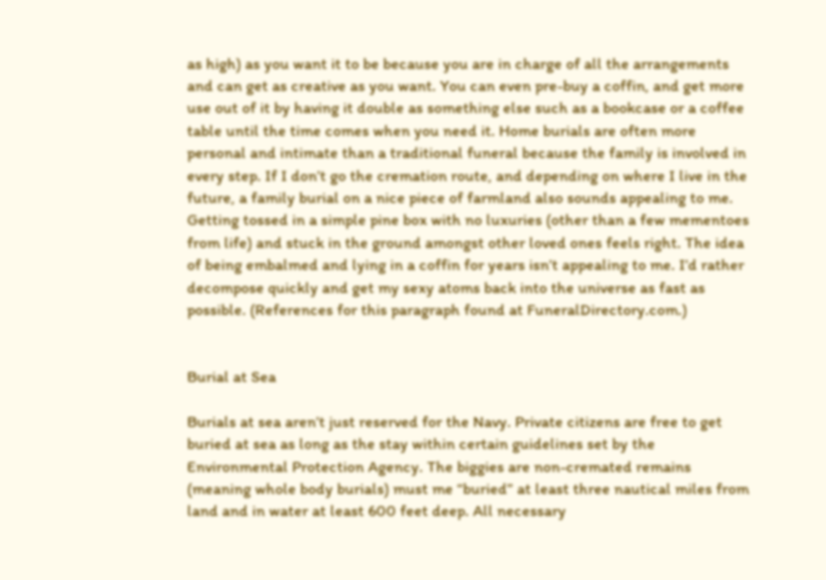as high) as you want it to be because you are in charge of all the arrangements and can get as creative as you want. You can even pre-buy a coffin, and get more use out of it by having it double as something else such as a bookcase or a coffee table until the time comes when you need it. Home burials are often more personal and intimate than a traditional funeral because the family is involved in every step. If I don’t go the cremation route, and depending on where I live in the future, a family burial on a nice piece of farmland also sounds appealing to me. Getting tossed in a simple pine box with no luxuries (other than a few mementoes from life) and stuck in the ground amongst other loved ones feels right. The idea of being embalmed and lying in a coffin for years isn’t appealing to me. I’d rather decompose quickly and get my sexy atoms back into the universe as fast as possible. (References for this paragraph found at FuneralDirectory.com.)


Burial at Sea

Burials at sea aren’t just reserved for the Navy. Private citizens are free to get buried at sea as long as the stay within certain guidelines set by the Environmental Protection Agency. The biggies are non-cremated remains (meaning whole body burials) must me “buried” at least three nautical miles from land and in water at least 600 feet deep. All necessary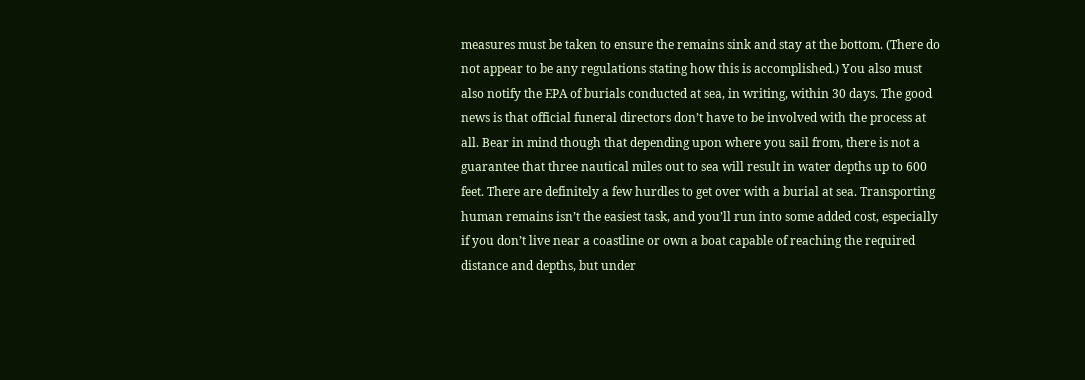measures must be taken to ensure the remains sink and stay at the bottom. (There do not appear to be any regulations stating how this is accomplished.) You also must also notify the EPA of burials conducted at sea, in writing, within 30 days. The good news is that official funeral directors don’t have to be involved with the process at all. Bear in mind though that depending upon where you sail from, there is not a guarantee that three nautical miles out to sea will result in water depths up to 600 feet. There are definitely a few hurdles to get over with a burial at sea. Transporting human remains isn’t the easiest task, and you’ll run into some added cost, especially if you don’t live near a coastline or own a boat capable of reaching the required distance and depths, but under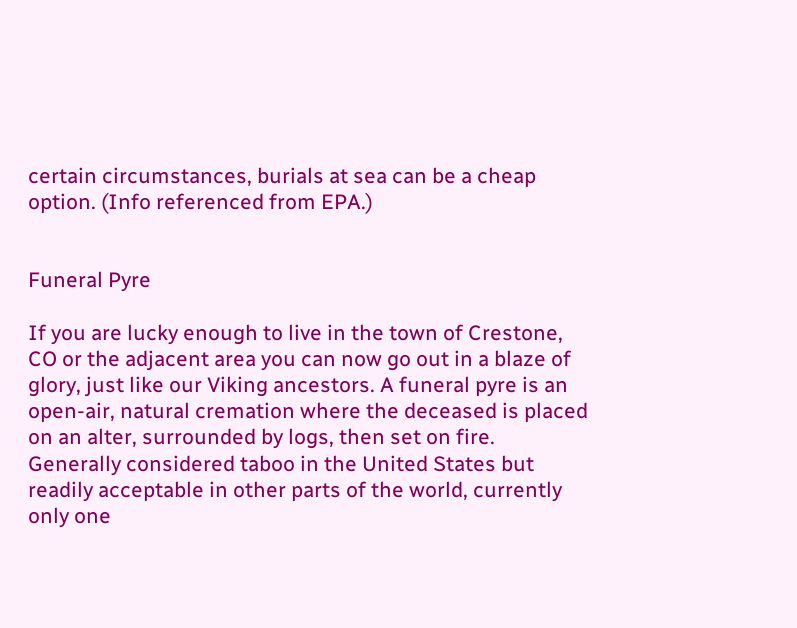certain circumstances, burials at sea can be a cheap option. (Info referenced from EPA.)


Funeral Pyre

If you are lucky enough to live in the town of Crestone, CO or the adjacent area you can now go out in a blaze of glory, just like our Viking ancestors. A funeral pyre is an open-air, natural cremation where the deceased is placed on an alter, surrounded by logs, then set on fire. Generally considered taboo in the United States but readily acceptable in other parts of the world, currently only one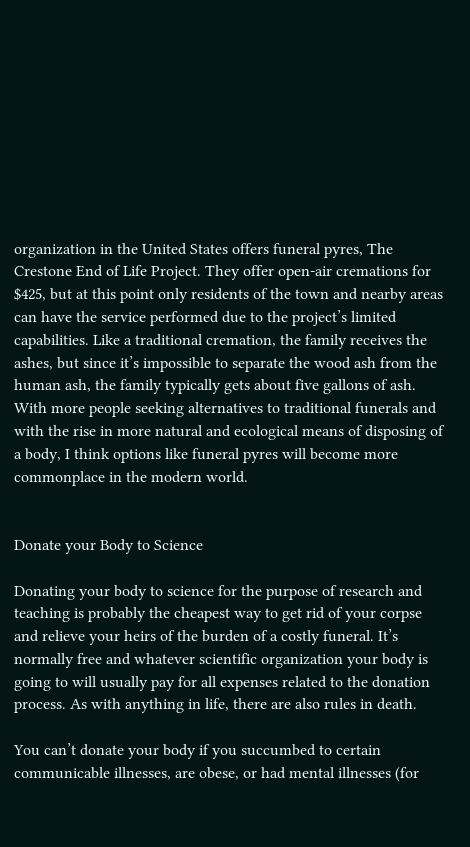organization in the United States offers funeral pyres, The Crestone End of Life Project. They offer open-air cremations for $425, but at this point only residents of the town and nearby areas can have the service performed due to the project’s limited capabilities. Like a traditional cremation, the family receives the ashes, but since it’s impossible to separate the wood ash from the human ash, the family typically gets about five gallons of ash. With more people seeking alternatives to traditional funerals and with the rise in more natural and ecological means of disposing of a body, I think options like funeral pyres will become more commonplace in the modern world.


Donate your Body to Science

Donating your body to science for the purpose of research and teaching is probably the cheapest way to get rid of your corpse and relieve your heirs of the burden of a costly funeral. It’s normally free and whatever scientific organization your body is going to will usually pay for all expenses related to the donation process. As with anything in life, there are also rules in death.

You can’t donate your body if you succumbed to certain communicable illnesses, are obese, or had mental illnesses (for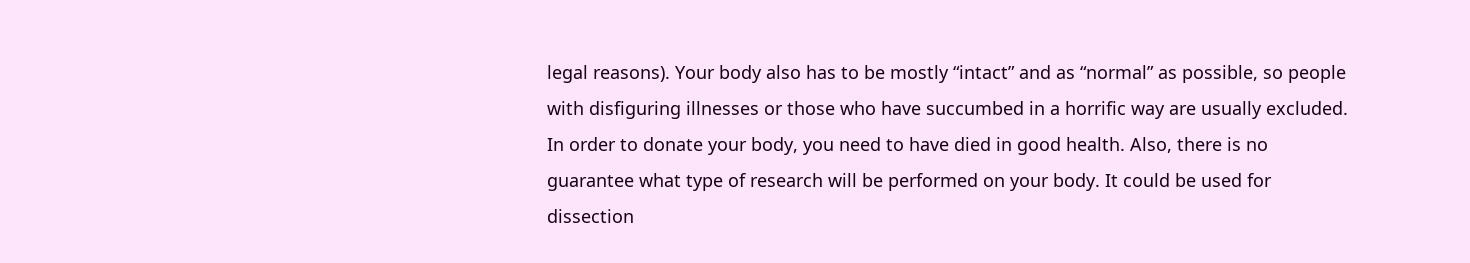legal reasons). Your body also has to be mostly “intact” and as “normal” as possible, so people with disfiguring illnesses or those who have succumbed in a horrific way are usually excluded. In order to donate your body, you need to have died in good health. Also, there is no guarantee what type of research will be performed on your body. It could be used for dissection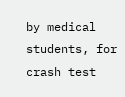by medical students, for crash test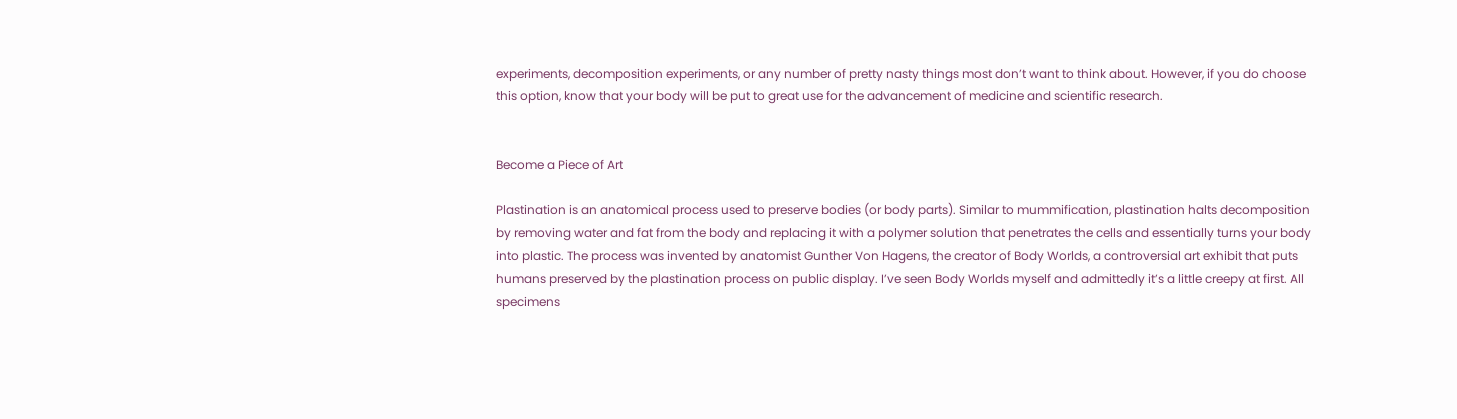experiments, decomposition experiments, or any number of pretty nasty things most don’t want to think about. However, if you do choose this option, know that your body will be put to great use for the advancement of medicine and scientific research.


Become a Piece of Art

Plastination is an anatomical process used to preserve bodies (or body parts). Similar to mummification, plastination halts decomposition by removing water and fat from the body and replacing it with a polymer solution that penetrates the cells and essentially turns your body into plastic. The process was invented by anatomist Gunther Von Hagens, the creator of Body Worlds, a controversial art exhibit that puts humans preserved by the plastination process on public display. I’ve seen Body Worlds myself and admittedly it’s a little creepy at first. All specimens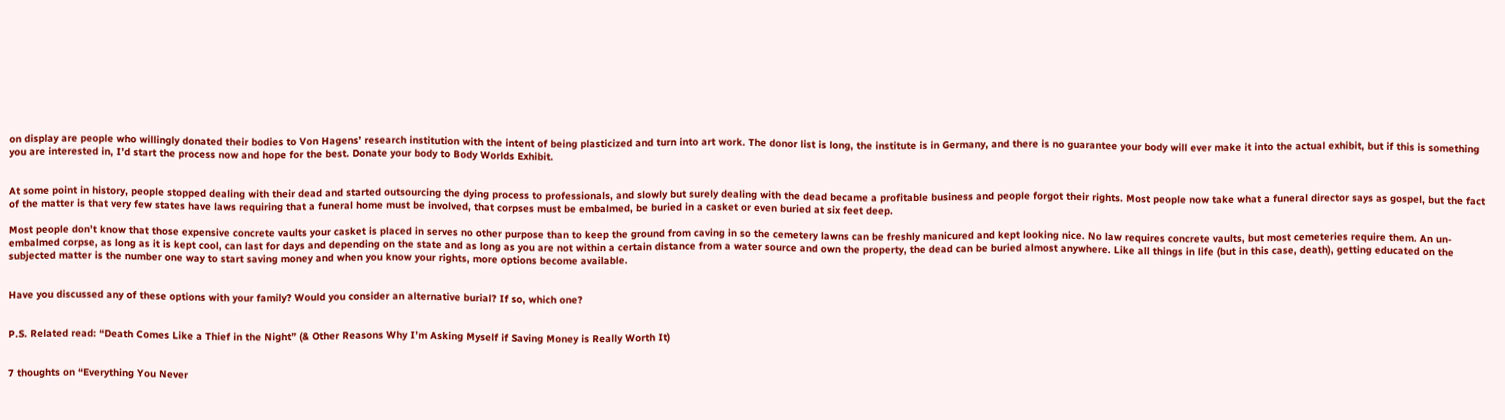on display are people who willingly donated their bodies to Von Hagens’ research institution with the intent of being plasticized and turn into art work. The donor list is long, the institute is in Germany, and there is no guarantee your body will ever make it into the actual exhibit, but if this is something you are interested in, I’d start the process now and hope for the best. Donate your body to Body Worlds Exhibit.


At some point in history, people stopped dealing with their dead and started outsourcing the dying process to professionals, and slowly but surely dealing with the dead became a profitable business and people forgot their rights. Most people now take what a funeral director says as gospel, but the fact of the matter is that very few states have laws requiring that a funeral home must be involved, that corpses must be embalmed, be buried in a casket or even buried at six feet deep.

Most people don’t know that those expensive concrete vaults your casket is placed in serves no other purpose than to keep the ground from caving in so the cemetery lawns can be freshly manicured and kept looking nice. No law requires concrete vaults, but most cemeteries require them. An un-embalmed corpse, as long as it is kept cool, can last for days and depending on the state and as long as you are not within a certain distance from a water source and own the property, the dead can be buried almost anywhere. Like all things in life (but in this case, death), getting educated on the subjected matter is the number one way to start saving money and when you know your rights, more options become available.


Have you discussed any of these options with your family? Would you consider an alternative burial? If so, which one?


P.S. Related read: “Death Comes Like a Thief in the Night” (& Other Reasons Why I’m Asking Myself if Saving Money is Really Worth It)


7 thoughts on “Everything You Never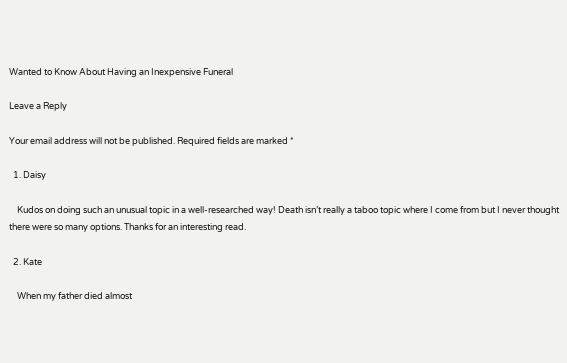Wanted to Know About Having an Inexpensive Funeral

Leave a Reply

Your email address will not be published. Required fields are marked *

  1. Daisy

    Kudos on doing such an unusual topic in a well-researched way! Death isn’t really a taboo topic where I come from but I never thought there were so many options. Thanks for an interesting read.

  2. Kate

    When my father died almost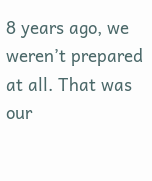8 years ago, we weren’t prepared at all. That was our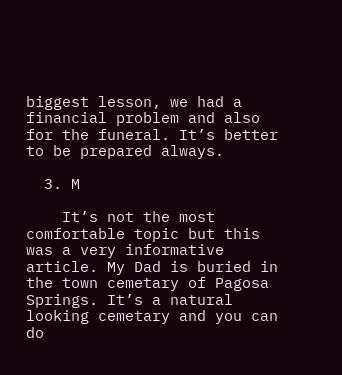biggest lesson, we had a financial problem and also for the funeral. It’s better to be prepared always.

  3. M

    It’s not the most comfortable topic but this was a very informative article. My Dad is buried in the town cemetary of Pagosa Springs. It’s a natural looking cemetary and you can do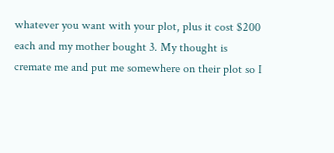whatever you want with your plot, plus it cost $200 each and my mother bought 3. My thought is cremate me and put me somewhere on their plot so I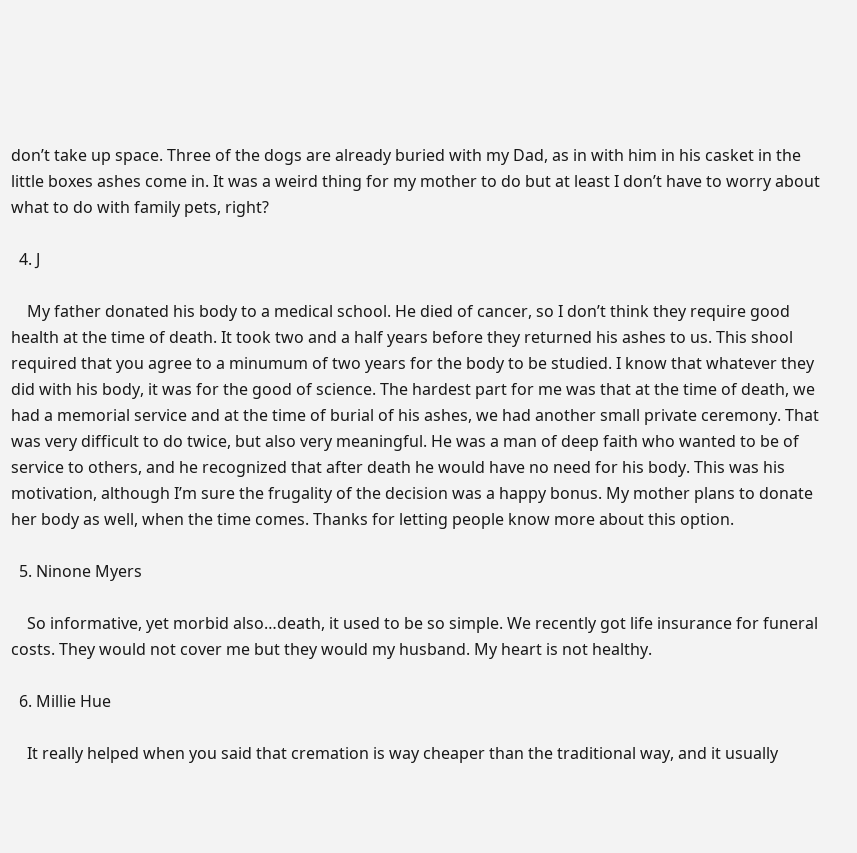don’t take up space. Three of the dogs are already buried with my Dad, as in with him in his casket in the little boxes ashes come in. It was a weird thing for my mother to do but at least I don’t have to worry about what to do with family pets, right?

  4. J

    My father donated his body to a medical school. He died of cancer, so I don’t think they require good health at the time of death. It took two and a half years before they returned his ashes to us. This shool required that you agree to a minumum of two years for the body to be studied. I know that whatever they did with his body, it was for the good of science. The hardest part for me was that at the time of death, we had a memorial service and at the time of burial of his ashes, we had another small private ceremony. That was very difficult to do twice, but also very meaningful. He was a man of deep faith who wanted to be of service to others, and he recognized that after death he would have no need for his body. This was his motivation, although I’m sure the frugality of the decision was a happy bonus. My mother plans to donate her body as well, when the time comes. Thanks for letting people know more about this option.

  5. Ninone Myers

    So informative, yet morbid also…death, it used to be so simple. We recently got life insurance for funeral costs. They would not cover me but they would my husband. My heart is not healthy.

  6. Millie Hue

    It really helped when you said that cremation is way cheaper than the traditional way, and it usually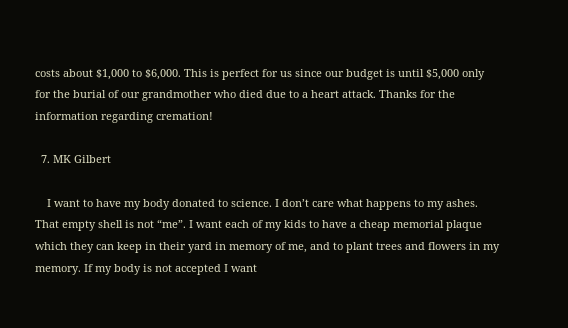costs about $1,000 to $6,000. This is perfect for us since our budget is until $5,000 only for the burial of our grandmother who died due to a heart attack. Thanks for the information regarding cremation!

  7. MK Gilbert

    I want to have my body donated to science. I don’t care what happens to my ashes. That empty shell is not “me”. I want each of my kids to have a cheap memorial plaque which they can keep in their yard in memory of me, and to plant trees and flowers in my memory. If my body is not accepted I want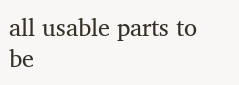all usable parts to be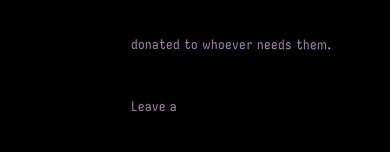donated to whoever needs them.


Leave a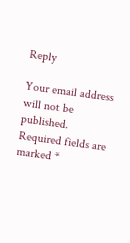Reply

Your email address will not be published. Required fields are marked *